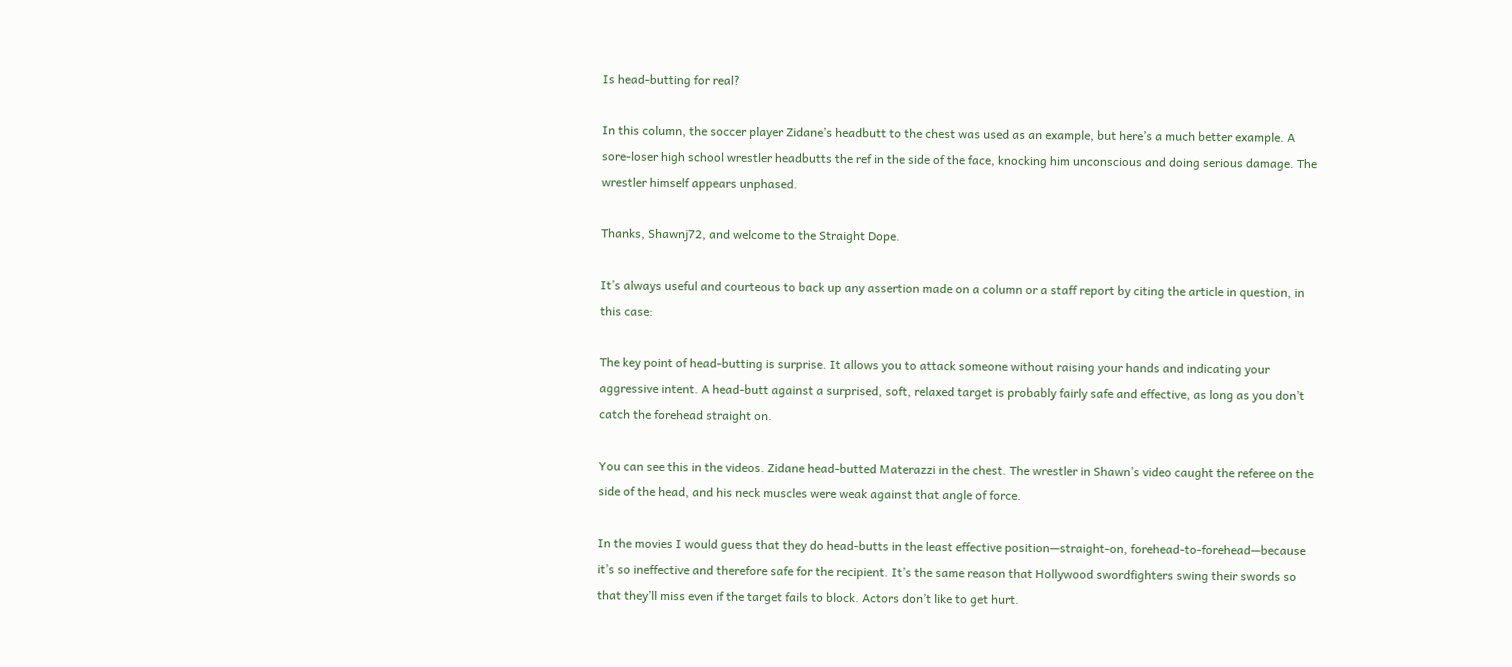Is head-butting for real?

In this column, the soccer player Zidane’s headbutt to the chest was used as an example, but here’s a much better example. A sore-loser high school wrestler headbutts the ref in the side of the face, knocking him unconscious and doing serious damage. The wrestler himself appears unphased.

Thanks, Shawnj72, and welcome to the Straight Dope.

It’s always useful and courteous to back up any assertion made on a column or a staff report by citing the article in question, in this case:

The key point of head-butting is surprise. It allows you to attack someone without raising your hands and indicating your aggressive intent. A head-butt against a surprised, soft, relaxed target is probably fairly safe and effective, as long as you don’t catch the forehead straight on.

You can see this in the videos. Zidane head-butted Materazzi in the chest. The wrestler in Shawn’s video caught the referee on the side of the head, and his neck muscles were weak against that angle of force.

In the movies I would guess that they do head-butts in the least effective position—straight-on, forehead-to-forehead—because it’s so ineffective and therefore safe for the recipient. It’s the same reason that Hollywood swordfighters swing their swords so that they’ll miss even if the target fails to block. Actors don’t like to get hurt.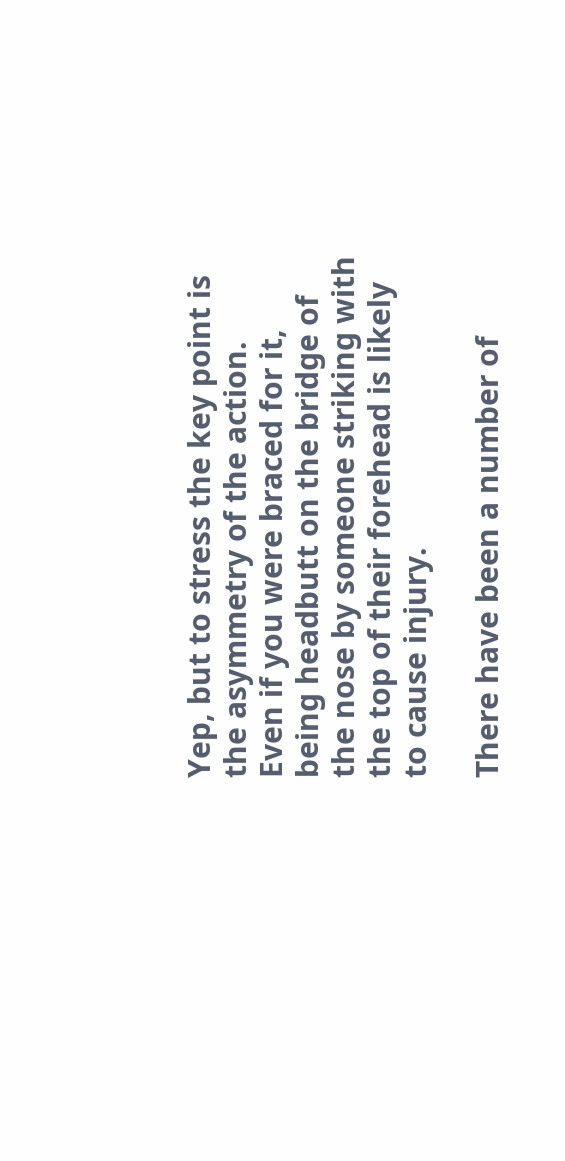Yep, but to stress the key point is the asymmetry of the action.
Even if you were braced for it, being headbutt on the bridge of the nose by someone striking with the top of their forehead is likely to cause injury.

There have been a number of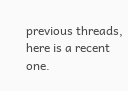previous threads, here is a recent one.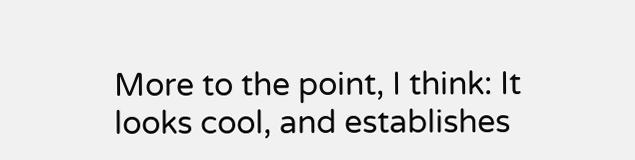More to the point, I think: It looks cool, and establishes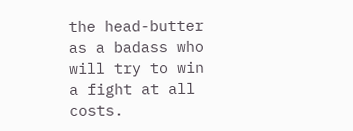the head-butter as a badass who will try to win a fight at all costs.